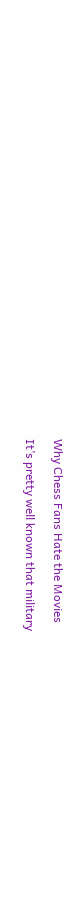Why Chess Fans Hate the Movies

It’s pretty well known that military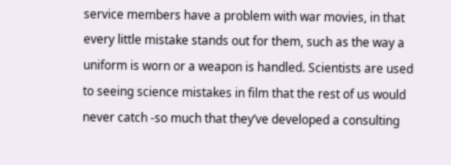service members have a problem with war movies, in that every little mistake stands out for them, such as the way a uniform is worn or a weapon is handled. Scientists are used to seeing science mistakes in film that the rest of us would never catch -so much that they’ve developed a consulting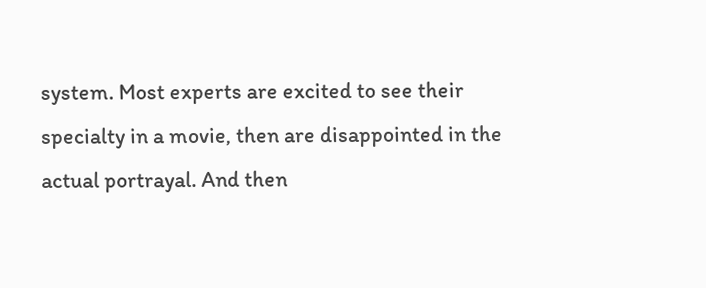system. Most experts are excited to see their specialty in a movie, then are disappointed in the actual portrayal. And then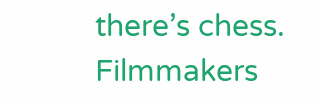there’s chess. Filmmakers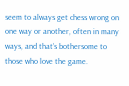seem to always get chess wrong on one way or another, often in many ways, and that’s bothersome to those who love the game.